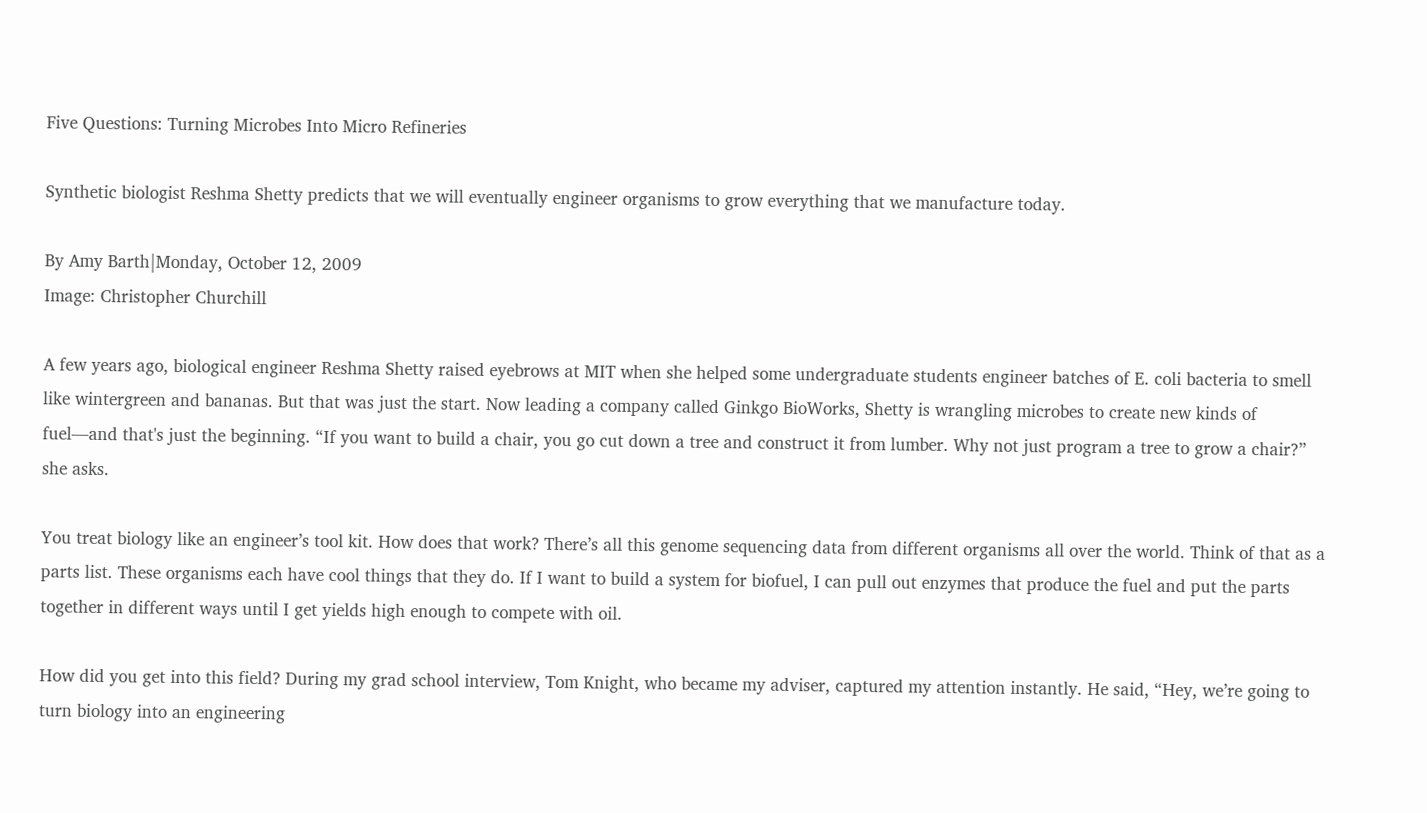Five Questions: Turning Microbes Into Micro Refineries

Synthetic biologist Reshma Shetty predicts that we will eventually engineer organisms to grow everything that we manufacture today.

By Amy Barth|Monday, October 12, 2009
Image: Christopher Churchill

A few years ago, biological engineer Reshma Shetty raised eyebrows at MIT when she helped some undergraduate students engineer batches of E. coli bacteria to smell like wintergreen and bananas. But that was just the start. Now leading a company called Ginkgo BioWorks, Shetty is wrangling microbes to create new kinds of fuel—and that's just the beginning. “If you want to build a chair, you go cut down a tree and construct it from lumber. Why not just program a tree to grow a chair?” she asks.

You treat biology like an engineer’s tool kit. How does that work? There’s all this genome sequencing data from different organisms all over the world. Think of that as a parts list. These organisms each have cool things that they do. If I want to build a system for biofuel, I can pull out enzymes that produce the fuel and put the parts together in different ways until I get yields high enough to compete with oil.

How did you get into this field? During my grad school interview, Tom Knight, who became my adviser, captured my attention instantly. He said, “Hey, we’re going to turn biology into an engineering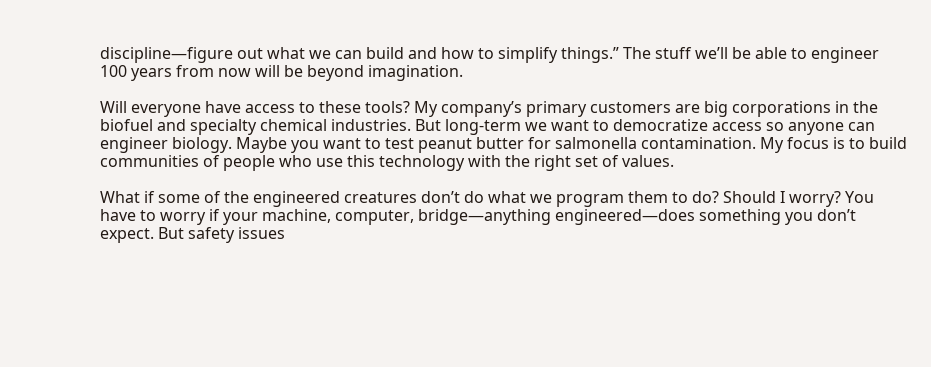discipline—figure out what we can build and how to simplify things.” The stuff we’ll be able to engineer 100 years from now will be beyond imagination.

Will everyone have access to these tools? My company’s primary customers are big corporations in the biofuel and specialty chemical industries. But long-term we want to democratize access so anyone can engineer biology. Maybe you want to test peanut butter for salmonella contamination. My focus is to build communities of people who use this technology with the right set of values.

What if some of the engineered creatures don’t do what we program them to do? Should I worry? You have to worry if your machine, computer, bridge—anything engineered—does something you don’t expect. But safety issues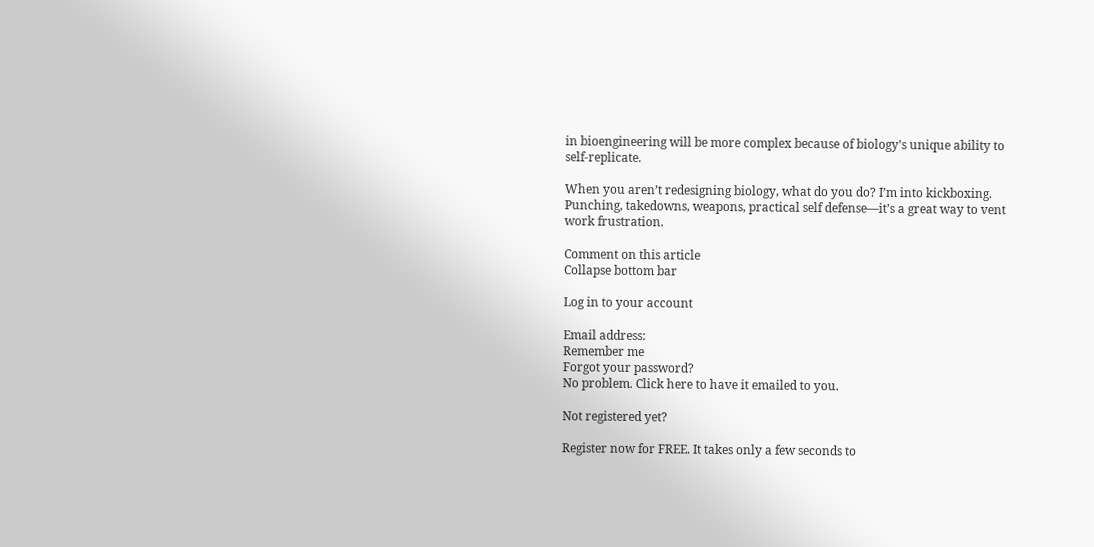in bioengineering will be more complex because of biology’s unique ability to self-replicate.

When you aren’t redesigning biology, what do you do? I’m into kickboxing. Punching, takedowns, weapons, practical self defense—it’s a great way to vent work frustration.

Comment on this article
Collapse bottom bar

Log in to your account

Email address:
Remember me
Forgot your password?
No problem. Click here to have it emailed to you.

Not registered yet?

Register now for FREE. It takes only a few seconds to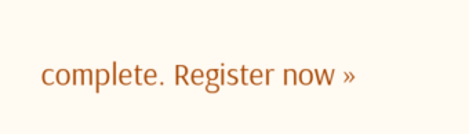complete. Register now »